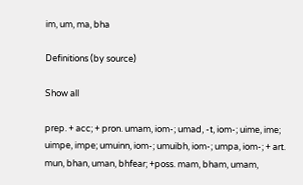im, um, ma, bha

Definitions (by source)

Show all

prep. + acc; + pron. umam, iom-; umad, -t, iom-; uime, ime; uimpe, impe; umuinn, iom-; umuibh, iom-; umpa, iom-; + art. mun, bhan, uman, bhfear; +poss. mam, bham, umam,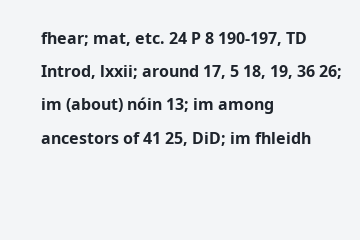fhear; mat, etc. 24 P 8 190-197, TD Introd, lxxii; around 17, 5 18, 19, 36 26; im (about) nóin 13; im among ancestors of 41 25, DiD; im fhleidh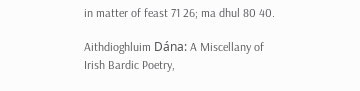in matter of feast 71 26; ma dhul 80 40.

Aithdioghluim Dána: A Miscellany of Irish Bardic Poetry,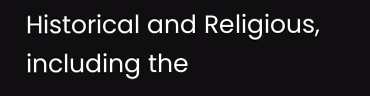Historical and Religious, including the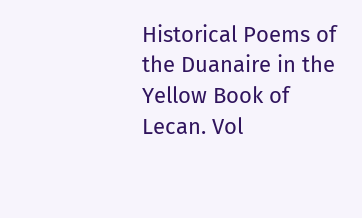Historical Poems of the Duanaire in the Yellow Book of Lecan. Vol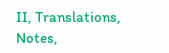II, Translations, Notes,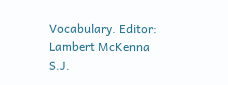Vocabulary. Editor: Lambert McKenna S.J.